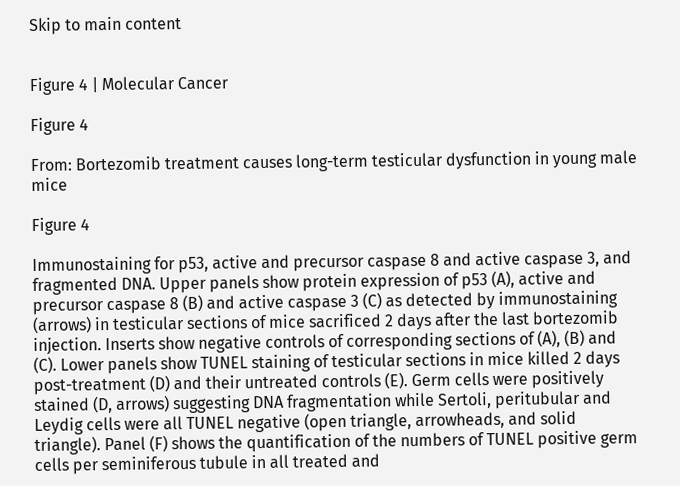Skip to main content


Figure 4 | Molecular Cancer

Figure 4

From: Bortezomib treatment causes long-term testicular dysfunction in young male mice

Figure 4

Immunostaining for p53, active and precursor caspase 8 and active caspase 3, and fragmented DNA. Upper panels show protein expression of p53 (A), active and precursor caspase 8 (B) and active caspase 3 (C) as detected by immunostaining (arrows) in testicular sections of mice sacrificed 2 days after the last bortezomib injection. Inserts show negative controls of corresponding sections of (A), (B) and (C). Lower panels show TUNEL staining of testicular sections in mice killed 2 days post-treatment (D) and their untreated controls (E). Germ cells were positively stained (D, arrows) suggesting DNA fragmentation while Sertoli, peritubular and Leydig cells were all TUNEL negative (open triangle, arrowheads, and solid triangle). Panel (F) shows the quantification of the numbers of TUNEL positive germ cells per seminiferous tubule in all treated and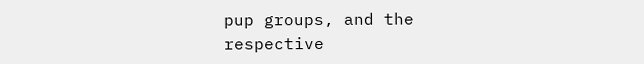pup groups, and the respective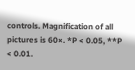controls. Magnification of all pictures is 60×. *P < 0.05, **P < 0.01.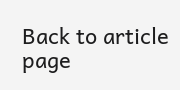Back to article page